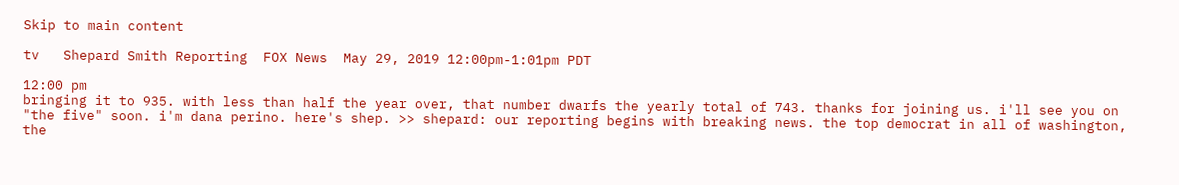Skip to main content

tv   Shepard Smith Reporting  FOX News  May 29, 2019 12:00pm-1:01pm PDT

12:00 pm
bringing it to 935. with less than half the year over, that number dwarfs the yearly total of 743. thanks for joining us. i'll see you on "the five" soon. i'm dana perino. here's shep. >> shepard: our reporting begins with breaking news. the top democrat in all of washington, the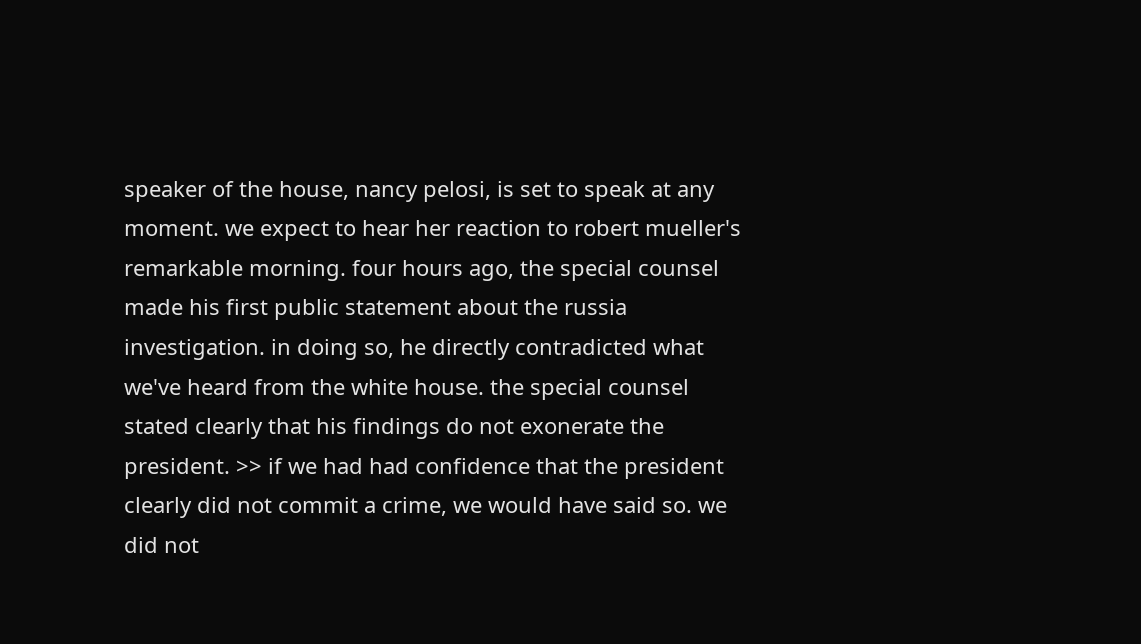speaker of the house, nancy pelosi, is set to speak at any moment. we expect to hear her reaction to robert mueller's remarkable morning. four hours ago, the special counsel made his first public statement about the russia investigation. in doing so, he directly contradicted what we've heard from the white house. the special counsel stated clearly that his findings do not exonerate the president. >> if we had had confidence that the president clearly did not commit a crime, we would have said so. we did not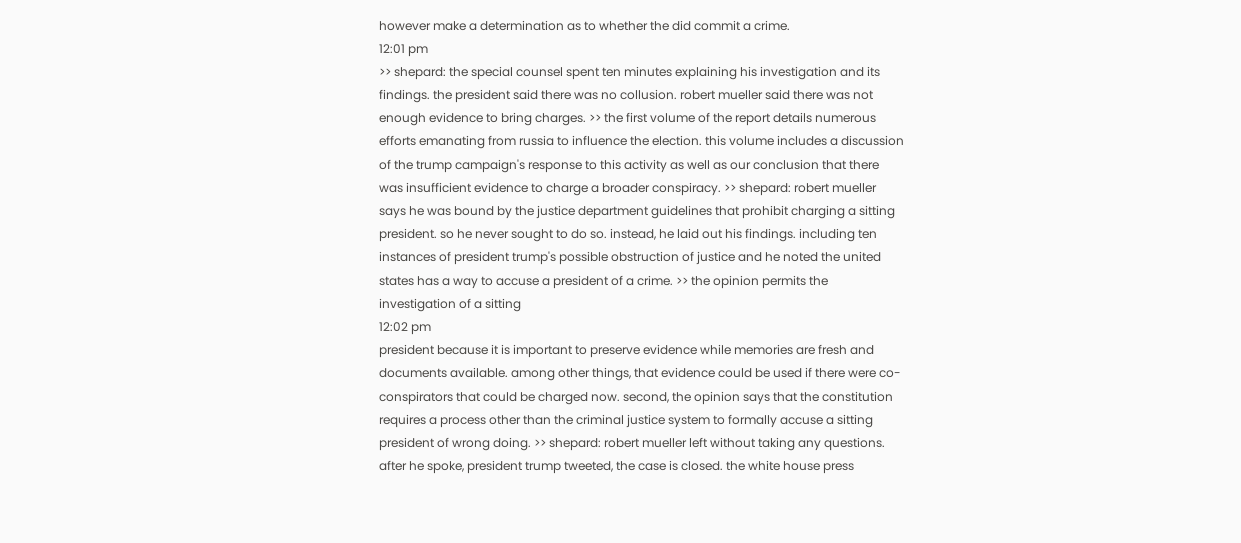however make a determination as to whether the did commit a crime.
12:01 pm
>> shepard: the special counsel spent ten minutes explaining his investigation and its findings. the president said there was no collusion. robert mueller said there was not enough evidence to bring charges. >> the first volume of the report details numerous efforts emanating from russia to influence the election. this volume includes a discussion of the trump campaign's response to this activity as well as our conclusion that there was insufficient evidence to charge a broader conspiracy. >> shepard: robert mueller says he was bound by the justice department guidelines that prohibit charging a sitting president. so he never sought to do so. instead, he laid out his findings. including ten instances of president trump's possible obstruction of justice and he noted the united states has a way to accuse a president of a crime. >> the opinion permits the investigation of a sitting
12:02 pm
president because it is important to preserve evidence while memories are fresh and documents available. among other things, that evidence could be used if there were co-conspirators that could be charged now. second, the opinion says that the constitution requires a process other than the criminal justice system to formally accuse a sitting president of wrong doing. >> shepard: robert mueller left without taking any questions. after he spoke, president trump tweeted, the case is closed. the white house press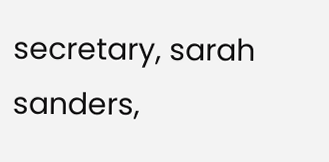secretary, sarah sanders,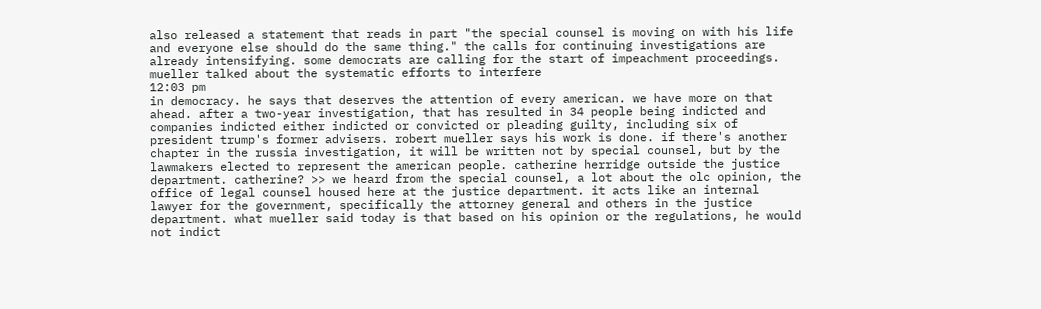also released a statement that reads in part "the special counsel is moving on with his life and everyone else should do the same thing." the calls for continuing investigations are already intensifying. some democrats are calling for the start of impeachment proceedings. mueller talked about the systematic efforts to interfere
12:03 pm
in democracy. he says that deserves the attention of every american. we have more on that ahead. after a two-year investigation, that has resulted in 34 people being indicted and companies indicted either indicted or convicted or pleading guilty, including six of president trump's former advisers. robert mueller says his work is done. if there's another chapter in the russia investigation, it will be written not by special counsel, but by the lawmakers elected to represent the american people. catherine herridge outside the justice department. catherine? >> we heard from the special counsel, a lot about the olc opinion, the office of legal counsel housed here at the justice department. it acts like an internal lawyer for the government, specifically the attorney general and others in the justice department. what mueller said today is that based on his opinion or the regulations, he would not indict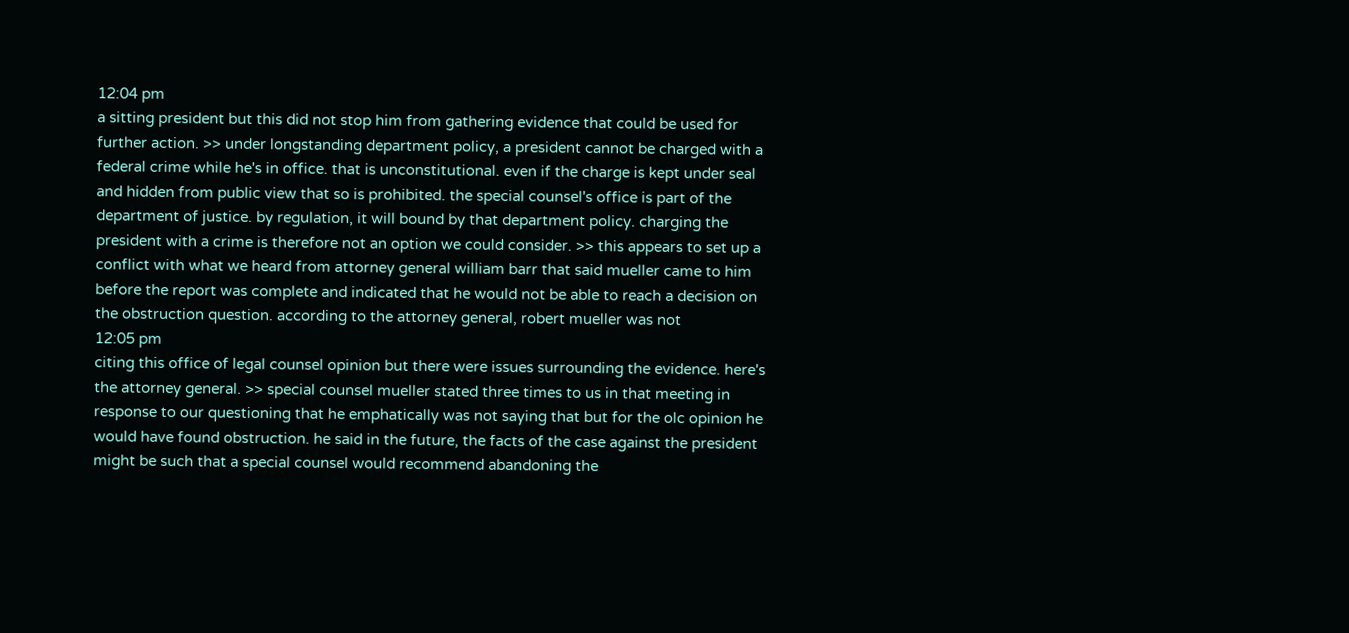12:04 pm
a sitting president but this did not stop him from gathering evidence that could be used for further action. >> under longstanding department policy, a president cannot be charged with a federal crime while he's in office. that is unconstitutional. even if the charge is kept under seal and hidden from public view that so is prohibited. the special counsel's office is part of the department of justice. by regulation, it will bound by that department policy. charging the president with a crime is therefore not an option we could consider. >> this appears to set up a conflict with what we heard from attorney general william barr that said mueller came to him before the report was complete and indicated that he would not be able to reach a decision on the obstruction question. according to the attorney general, robert mueller was not
12:05 pm
citing this office of legal counsel opinion but there were issues surrounding the evidence. here's the attorney general. >> special counsel mueller stated three times to us in that meeting in response to our questioning that he emphatically was not saying that but for the olc opinion he would have found obstruction. he said in the future, the facts of the case against the president might be such that a special counsel would recommend abandoning the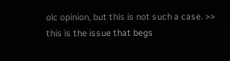olc opinion, but this is not such a case. >> this is the issue that begs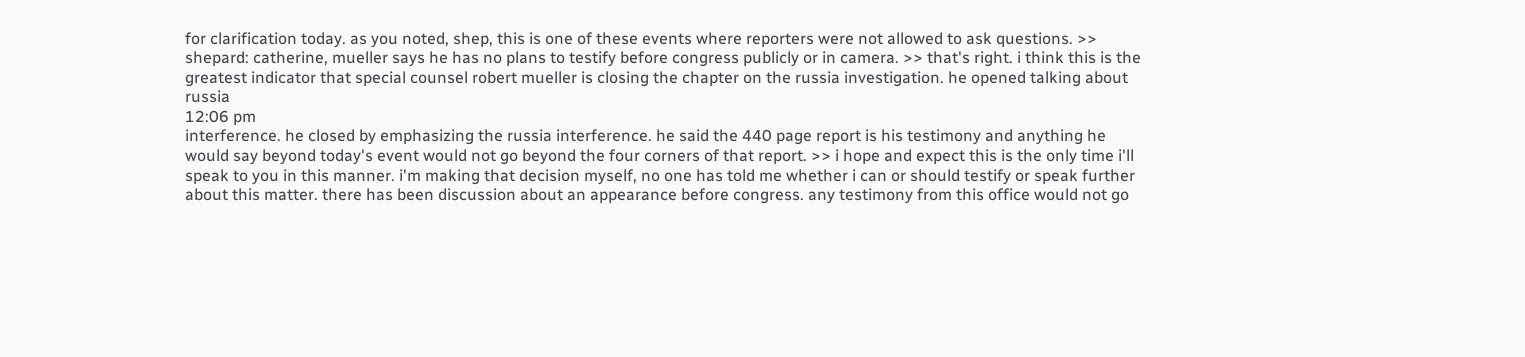for clarification today. as you noted, shep, this is one of these events where reporters were not allowed to ask questions. >> shepard: catherine, mueller says he has no plans to testify before congress publicly or in camera. >> that's right. i think this is the greatest indicator that special counsel robert mueller is closing the chapter on the russia investigation. he opened talking about russia
12:06 pm
interference. he closed by emphasizing the russia interference. he said the 440 page report is his testimony and anything he would say beyond today's event would not go beyond the four corners of that report. >> i hope and expect this is the only time i'll speak to you in this manner. i'm making that decision myself, no one has told me whether i can or should testify or speak further about this matter. there has been discussion about an appearance before congress. any testimony from this office would not go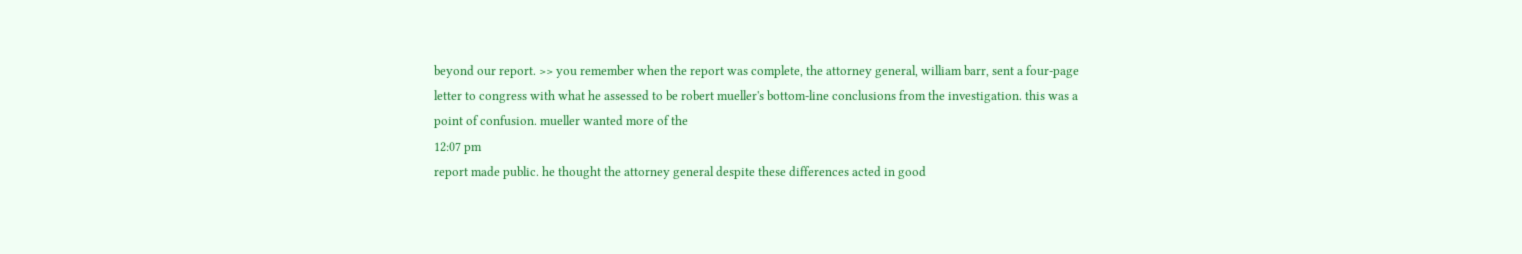beyond our report. >> you remember when the report was complete, the attorney general, william barr, sent a four-page letter to congress with what he assessed to be robert mueller's bottom-line conclusions from the investigation. this was a point of confusion. mueller wanted more of the
12:07 pm
report made public. he thought the attorney general despite these differences acted in good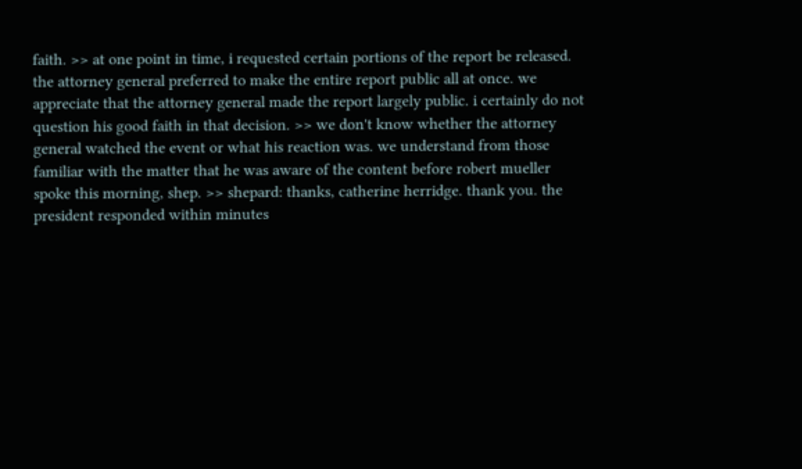faith. >> at one point in time, i requested certain portions of the report be released. the attorney general preferred to make the entire report public all at once. we appreciate that the attorney general made the report largely public. i certainly do not question his good faith in that decision. >> we don't know whether the attorney general watched the event or what his reaction was. we understand from those familiar with the matter that he was aware of the content before robert mueller spoke this morning, shep. >> shepard: thanks, catherine herridge. thank you. the president responded within minutes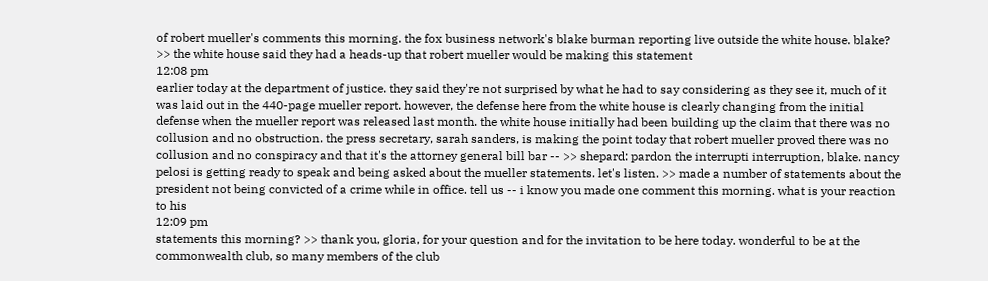of robert mueller's comments this morning. the fox business network's blake burman reporting live outside the white house. blake? >> the white house said they had a heads-up that robert mueller would be making this statement
12:08 pm
earlier today at the department of justice. they said they're not surprised by what he had to say considering as they see it, much of it was laid out in the 440-page mueller report. however, the defense here from the white house is clearly changing from the initial defense when the mueller report was released last month. the white house initially had been building up the claim that there was no collusion and no obstruction. the press secretary, sarah sanders, is making the point today that robert mueller proved there was no collusion and no conspiracy and that it's the attorney general bill bar -- >> shepard: pardon the interrupti interruption, blake. nancy pelosi is getting ready to speak and being asked about the mueller statements. let's listen. >> made a number of statements about the president not being convicted of a crime while in office. tell us -- i know you made one comment this morning. what is your reaction to his
12:09 pm
statements this morning? >> thank you, gloria, for your question and for the invitation to be here today. wonderful to be at the commonwealth club, so many members of the club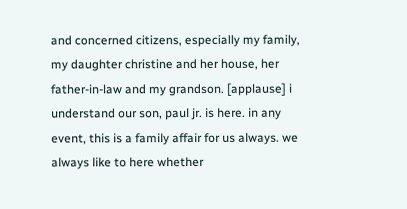and concerned citizens, especially my family, my daughter christine and her house, her father-in-law and my grandson. [applause] i understand our son, paul jr. is here. in any event, this is a family affair for us always. we always like to here whether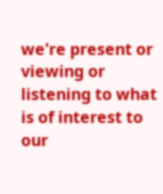we're present or viewing or listening to what is of interest to our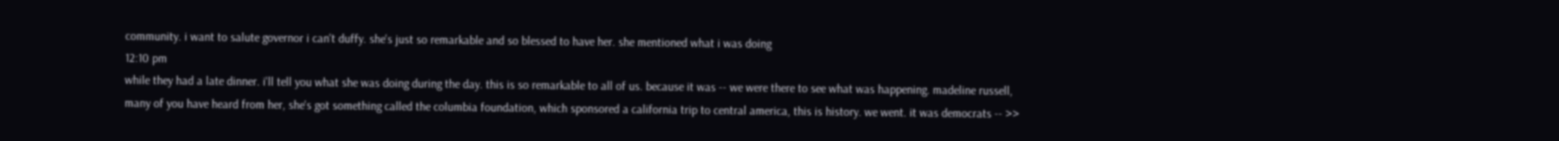community. i want to salute governor i can't duffy. she's just so remarkable and so blessed to have her. she mentioned what i was doing
12:10 pm
while they had a late dinner. i'll tell you what she was doing during the day. this is so remarkable to all of us. because it was -- we were there to see what was happening. madeline russell, many of you have heard from her, she's got something called the columbia foundation, which sponsored a california trip to central america, this is history. we went. it was democrats -- >>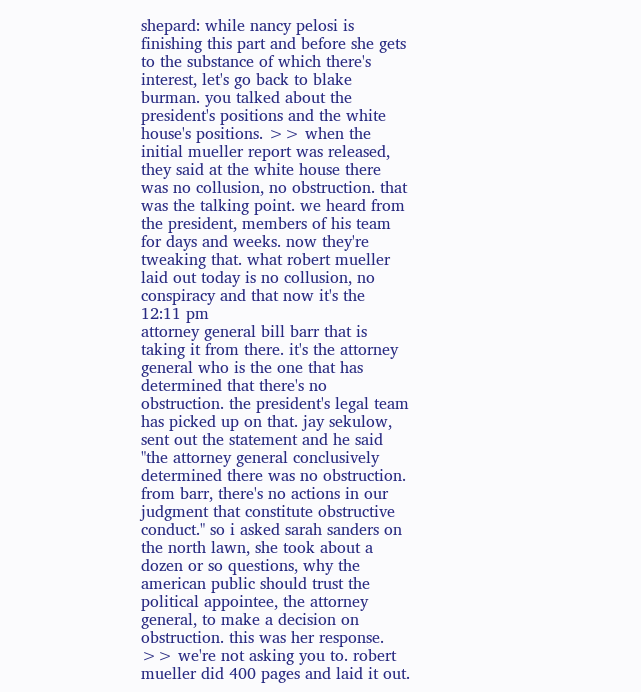shepard: while nancy pelosi is finishing this part and before she gets to the substance of which there's interest, let's go back to blake burman. you talked about the president's positions and the white house's positions. >> when the initial mueller report was released, they said at the white house there was no collusion, no obstruction. that was the talking point. we heard from the president, members of his team for days and weeks. now they're tweaking that. what robert mueller laid out today is no collusion, no conspiracy and that now it's the
12:11 pm
attorney general bill barr that is taking it from there. it's the attorney general who is the one that has determined that there's no obstruction. the president's legal team has picked up on that. jay sekulow, sent out the statement and he said "the attorney general conclusively determined there was no obstruction. from barr, there's no actions in our judgment that constitute obstructive conduct." so i asked sarah sanders on the north lawn, she took about a dozen or so questions, why the american public should trust the political appointee, the attorney general, to make a decision on obstruction. this was her response. >> we're not asking you to. robert mueller did 400 pages and laid it out.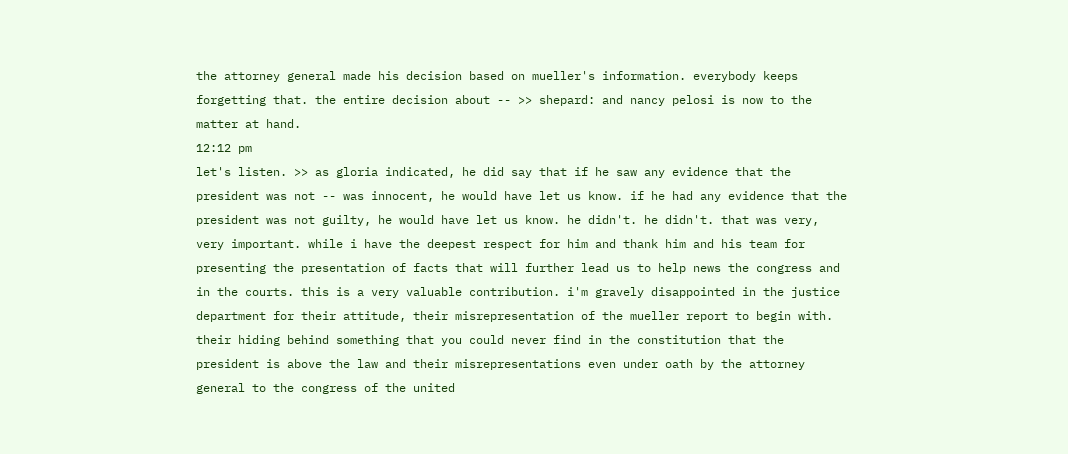the attorney general made his decision based on mueller's information. everybody keeps forgetting that. the entire decision about -- >> shepard: and nancy pelosi is now to the matter at hand.
12:12 pm
let's listen. >> as gloria indicated, he did say that if he saw any evidence that the president was not -- was innocent, he would have let us know. if he had any evidence that the president was not guilty, he would have let us know. he didn't. he didn't. that was very, very important. while i have the deepest respect for him and thank him and his team for presenting the presentation of facts that will further lead us to help news the congress and in the courts. this is a very valuable contribution. i'm gravely disappointed in the justice department for their attitude, their misrepresentation of the mueller report to begin with. their hiding behind something that you could never find in the constitution that the president is above the law and their misrepresentations even under oath by the attorney general to the congress of the united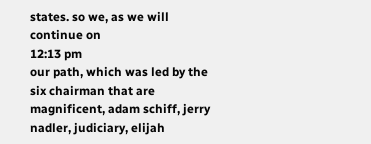states. so we, as we will continue on
12:13 pm
our path, which was led by the six chairman that are magnificent, adam schiff, jerry nadler, judiciary, elijah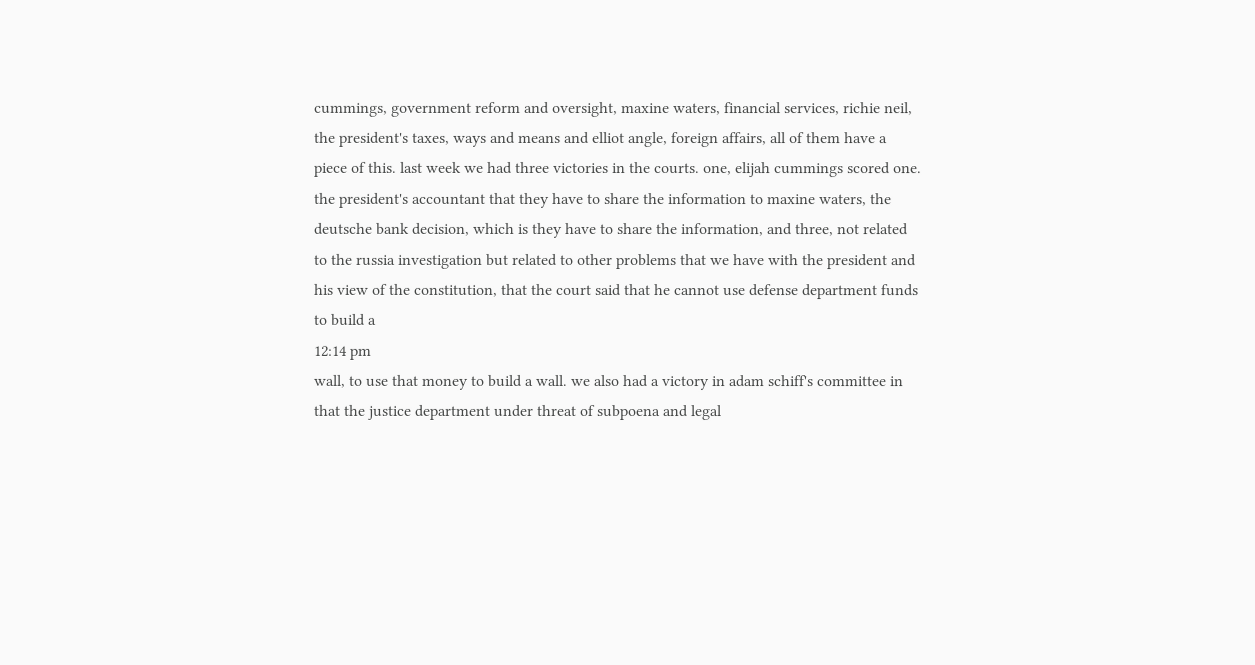cummings, government reform and oversight, maxine waters, financial services, richie neil, the president's taxes, ways and means and elliot angle, foreign affairs, all of them have a piece of this. last week we had three victories in the courts. one, elijah cummings scored one. the president's accountant that they have to share the information to maxine waters, the deutsche bank decision, which is they have to share the information, and three, not related to the russia investigation but related to other problems that we have with the president and his view of the constitution, that the court said that he cannot use defense department funds to build a
12:14 pm
wall, to use that money to build a wall. we also had a victory in adam schiff's committee in that the justice department under threat of subpoena and legal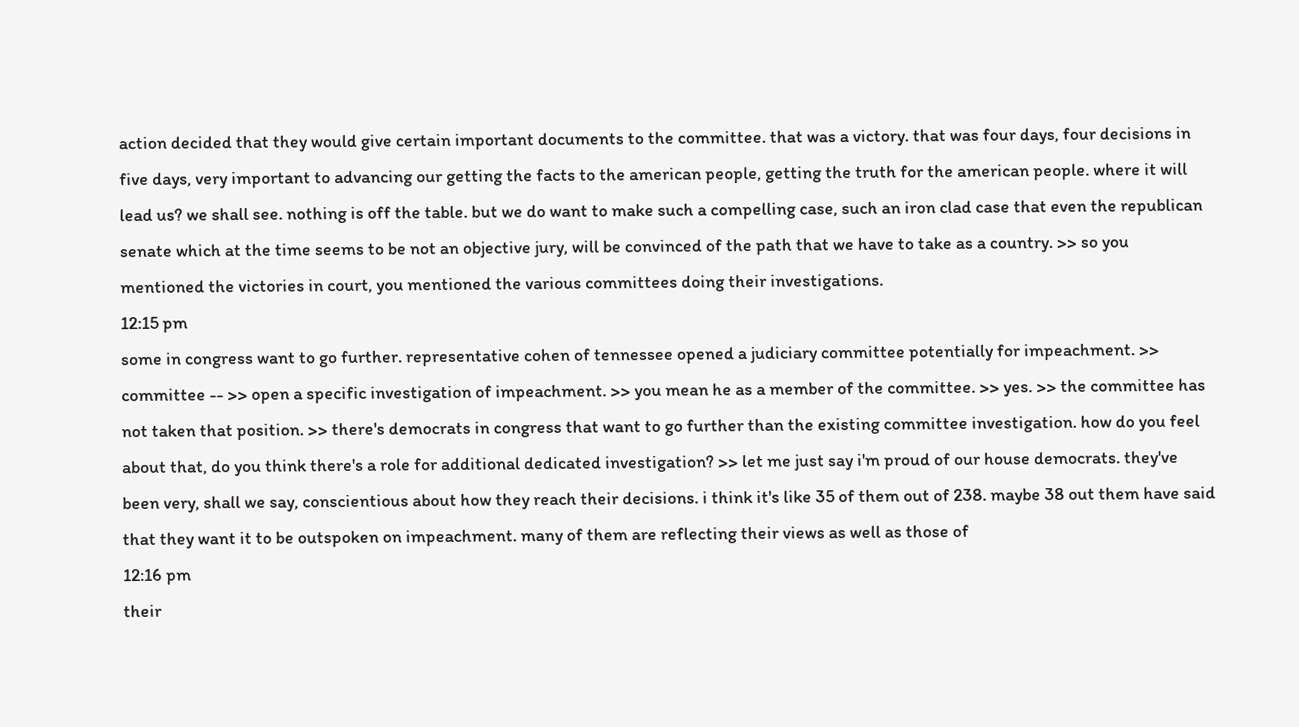action decided that they would give certain important documents to the committee. that was a victory. that was four days, four decisions in five days, very important to advancing our getting the facts to the american people, getting the truth for the american people. where it will lead us? we shall see. nothing is off the table. but we do want to make such a compelling case, such an iron clad case that even the republican senate which at the time seems to be not an objective jury, will be convinced of the path that we have to take as a country. >> so you mentioned the victories in court, you mentioned the various committees doing their investigations.
12:15 pm
some in congress want to go further. representative cohen of tennessee opened a judiciary committee potentially for impeachment. >> committee -- >> open a specific investigation of impeachment. >> you mean he as a member of the committee. >> yes. >> the committee has not taken that position. >> there's democrats in congress that want to go further than the existing committee investigation. how do you feel about that, do you think there's a role for additional dedicated investigation? >> let me just say i'm proud of our house democrats. they've been very, shall we say, conscientious about how they reach their decisions. i think it's like 35 of them out of 238. maybe 38 out them have said that they want it to be outspoken on impeachment. many of them are reflecting their views as well as those of
12:16 pm
their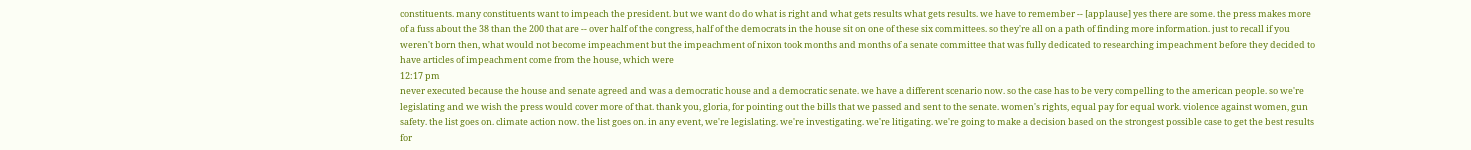constituents. many constituents want to impeach the president. but we want do do what is right and what gets results what gets results. we have to remember -- [applause] yes there are some. the press makes more of a fuss about the 38 than the 200 that are -- over half of the congress, half of the democrats in the house sit on one of these six committees. so they're all on a path of finding more information. just to recall if you weren't born then, what would not become impeachment but the impeachment of nixon took months and months of a senate committee that was fully dedicated to researching impeachment before they decided to have articles of impeachment come from the house, which were
12:17 pm
never executed because the house and senate agreed and was a democratic house and a democratic senate. we have a different scenario now. so the case has to be very compelling to the american people. so we're legislating and we wish the press would cover more of that. thank you, gloria, for pointing out the bills that we passed and sent to the senate. women's rights, equal pay for equal work. violence against women, gun safety. the list goes on. climate action now. the list goes on. in any event, we're legislating. we're investigating. we're litigating. we're going to make a decision based on the strongest possible case to get the best results for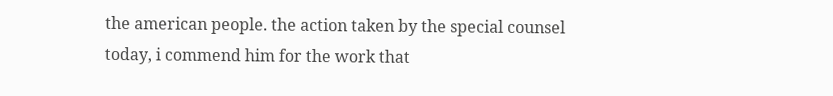the american people. the action taken by the special counsel today, i commend him for the work that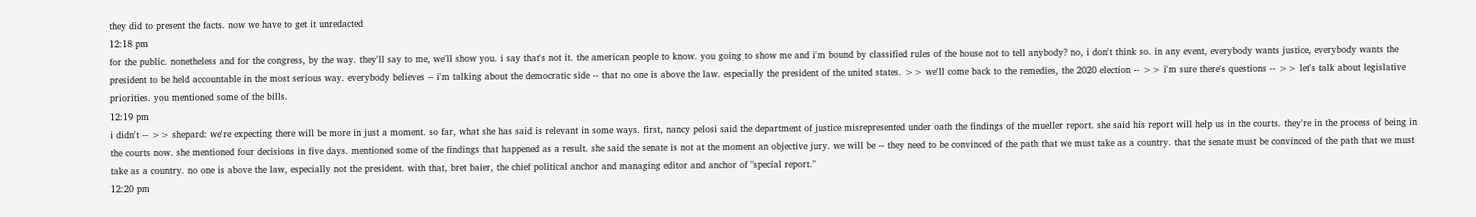they did to present the facts. now we have to get it unredacted
12:18 pm
for the public. nonetheless and for the congress, by the way. they'll say to me, we'll show you. i say that's not it. the american people to know. you going to show me and i'm bound by classified rules of the house not to tell anybody? no, i don't think so. in any event, everybody wants justice, everybody wants the president to be held accountable in the most serious way. everybody believes -- i'm talking about the democratic side -- that no one is above the law. especially the president of the united states. >> we'll come back to the remedies, the 2020 election -- >> i'm sure there's questions -- >> let's talk about legislative priorities. you mentioned some of the bills.
12:19 pm
i didn't -- >> shepard: we're expecting there will be more in just a moment. so far, what she has said is relevant in some ways. first, nancy pelosi said the department of justice misrepresented under oath the findings of the mueller report. she said his report will help us in the courts. they're in the process of being in the courts now. she mentioned four decisions in five days. mentioned some of the findings that happened as a result. she said the senate is not at the moment an objective jury. we will be -- they need to be convinced of the path that we must take as a country. that the senate must be convinced of the path that we must take as a country. no one is above the law, especially not the president. with that, bret baier, the chief political anchor and managing editor and anchor of "special report."
12:20 pm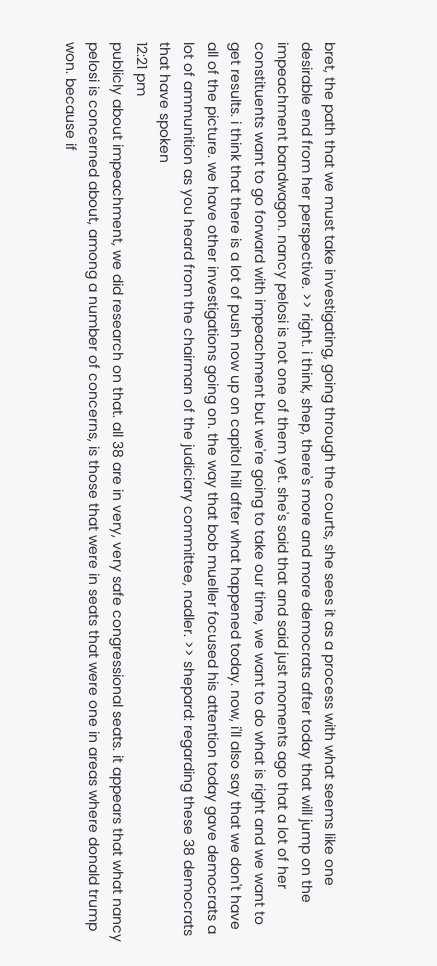bret, the path that we must take investigating, going through the courts, she sees it as a process with what seems like one desirable end from her perspective. >> right. i think, shep, there's more and more democrats after today that will jump on the impeachment bandwagon. nancy pelosi is not one of them yet. she's said that and said just moments ago that a lot of her constituents want to go forward with impeachment but we're going to take our time, we want to do what is right and we want to get results. i think that there is a lot of push now up on capitol hill after what happened today. now, i'll also say that we don't have all of the picture. we have other investigations going on. the way that bob mueller focused his attention today gave democrats a lot of ammunition as you heard from the chairman of the judiciary committee, nadler. >> shepard: regarding these 38 democrats that have spoken
12:21 pm
publicly about impeachment, we did research on that. all 38 are in very, very safe congressional seats. it appears that what nancy pelosi is concerned about, among a number of concerns, is those that were in seats that were one in areas where donald trump won. because if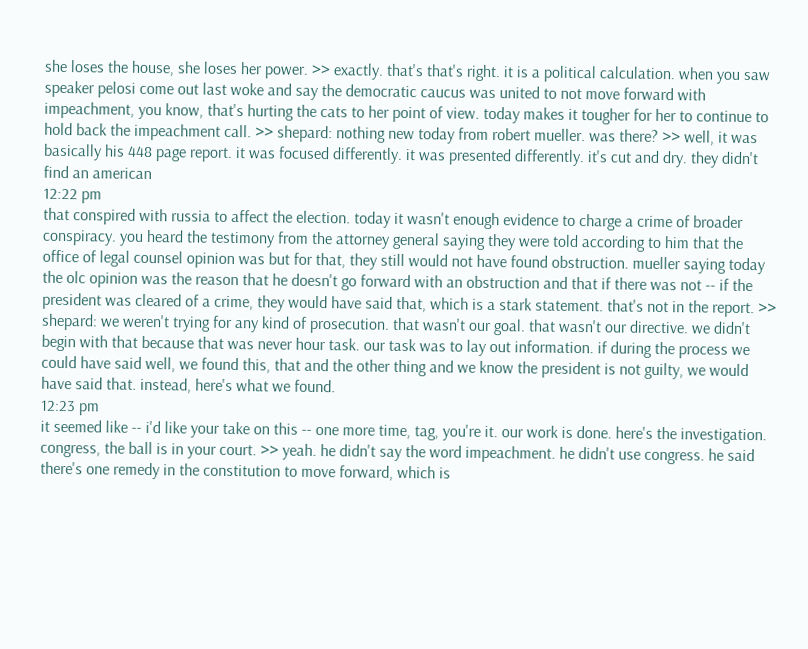she loses the house, she loses her power. >> exactly. that's that's right. it is a political calculation. when you saw speaker pelosi come out last woke and say the democratic caucus was united to not move forward with impeachment, you know, that's hurting the cats to her point of view. today makes it tougher for her to continue to hold back the impeachment call. >> shepard: nothing new today from robert mueller. was there? >> well, it was basically his 448 page report. it was focused differently. it was presented differently. it's cut and dry. they didn't find an american
12:22 pm
that conspired with russia to affect the election. today it wasn't enough evidence to charge a crime of broader conspiracy. you heard the testimony from the attorney general saying they were told according to him that the office of legal counsel opinion was but for that, they still would not have found obstruction. mueller saying today the olc opinion was the reason that he doesn't go forward with an obstruction and that if there was not -- if the president was cleared of a crime, they would have said that, which is a stark statement. that's not in the report. >> shepard: we weren't trying for any kind of prosecution. that wasn't our goal. that wasn't our directive. we didn't begin with that because that was never hour task. our task was to lay out information. if during the process we could have said well, we found this, that and the other thing and we know the president is not guilty, we would have said that. instead, here's what we found.
12:23 pm
it seemed like -- i'd like your take on this -- one more time, tag, you're it. our work is done. here's the investigation. congress, the ball is in your court. >> yeah. he didn't say the word impeachment. he didn't use congress. he said there's one remedy in the constitution to move forward, which is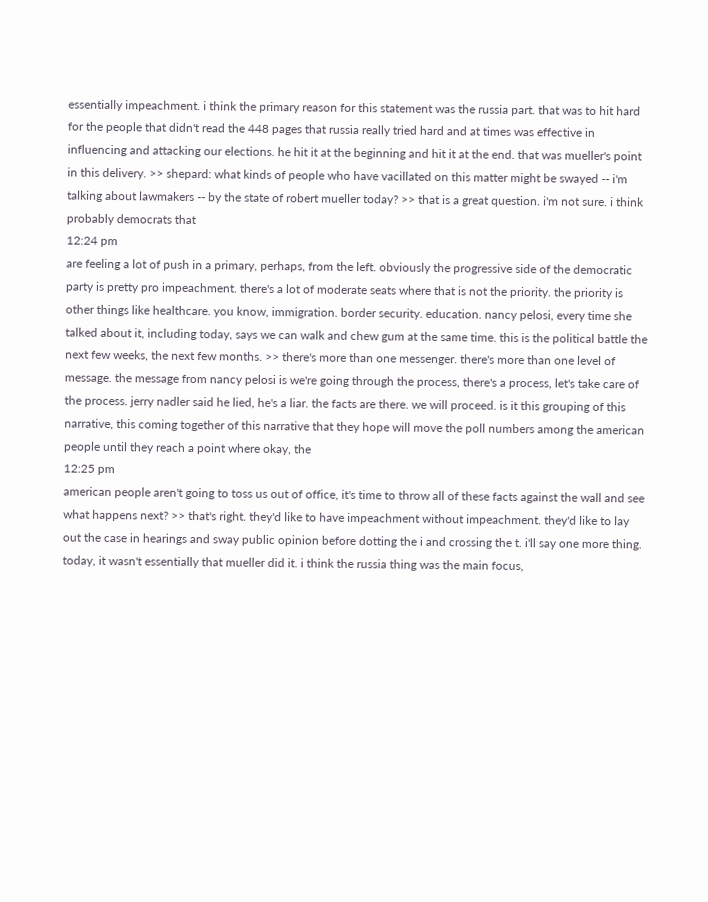essentially impeachment. i think the primary reason for this statement was the russia part. that was to hit hard for the people that didn't read the 448 pages that russia really tried hard and at times was effective in influencing and attacking our elections. he hit it at the beginning and hit it at the end. that was mueller's point in this delivery. >> shepard: what kinds of people who have vacillated on this matter might be swayed -- i'm talking about lawmakers -- by the state of robert mueller today? >> that is a great question. i'm not sure. i think probably democrats that
12:24 pm
are feeling a lot of push in a primary, perhaps, from the left. obviously the progressive side of the democratic party is pretty pro impeachment. there's a lot of moderate seats where that is not the priority. the priority is other things like healthcare. you know, immigration. border security. education. nancy pelosi, every time she talked about it, including today, says we can walk and chew gum at the same time. this is the political battle the next few weeks, the next few months. >> there's more than one messenger. there's more than one level of message. the message from nancy pelosi is we're going through the process, there's a process, let's take care of the process. jerry nadler said he lied, he's a liar. the facts are there. we will proceed. is it this grouping of this narrative, this coming together of this narrative that they hope will move the poll numbers among the american people until they reach a point where okay, the
12:25 pm
american people aren't going to toss us out of office, it's time to throw all of these facts against the wall and see what happens next? >> that's right. they'd like to have impeachment without impeachment. they'd like to lay out the case in hearings and sway public opinion before dotting the i and crossing the t. i'll say one more thing. today, it wasn't essentially that mueller did it. i think the russia thing was the main focus,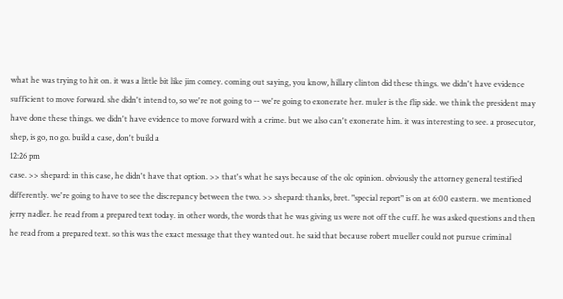what he was trying to hit on. it was a little bit like jim comey. coming out saying, you know, hillary clinton did these things. we didn't have evidence sufficient to move forward. she didn't intend to, so we're not going to -- we're going to exonerate her. muler is the flip side. we think the president may have done these things. we didn't have evidence to move forward with a crime. but we also can't exonerate him. it was interesting to see. a prosecutor, shep, is go, no go. build a case, don't build a
12:26 pm
case. >> shepard: in this case, he didn't have that option. >> that's what he says because of the olc opinion. obviously the attorney general testified differently. we're going to have to see the discrepancy between the two. >> shepard: thanks, bret. "special report" is on at 6:00 eastern. we mentioned jerry nadler. he read from a prepared text today. in other words, the words that he was giving us were not off the cuff. he was asked questions and then he read from a prepared text. so this was the exact message that they wanted out. he said that because robert mueller could not pursue criminal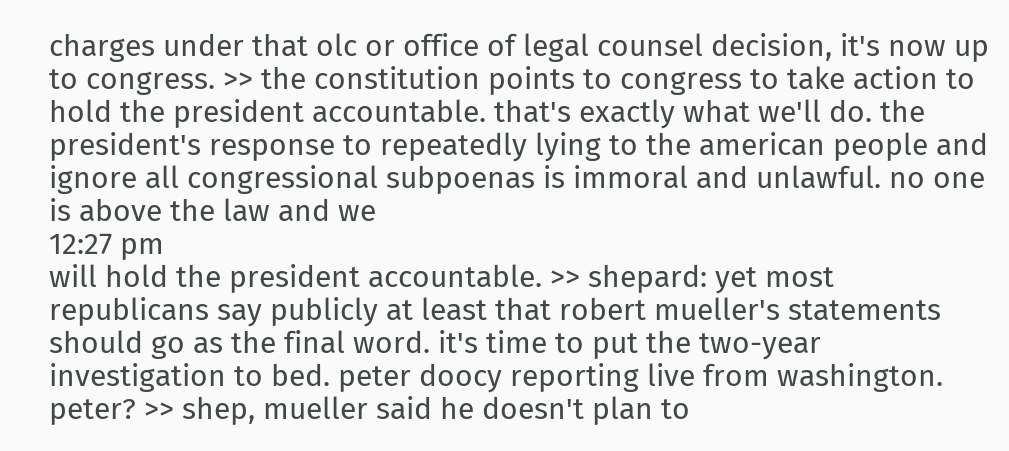charges under that olc or office of legal counsel decision, it's now up to congress. >> the constitution points to congress to take action to hold the president accountable. that's exactly what we'll do. the president's response to repeatedly lying to the american people and ignore all congressional subpoenas is immoral and unlawful. no one is above the law and we
12:27 pm
will hold the president accountable. >> shepard: yet most republicans say publicly at least that robert mueller's statements should go as the final word. it's time to put the two-year investigation to bed. peter doocy reporting live from washington. peter? >> shep, mueller said he doesn't plan to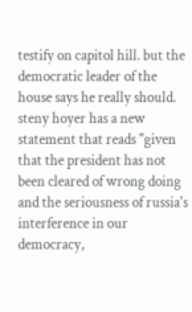testify on capitol hill. but the democratic leader of the house says he really should. steny hoyer has a new statement that reads "given that the president has not been cleared of wrong doing and the seriousness of russia's interference in our democracy,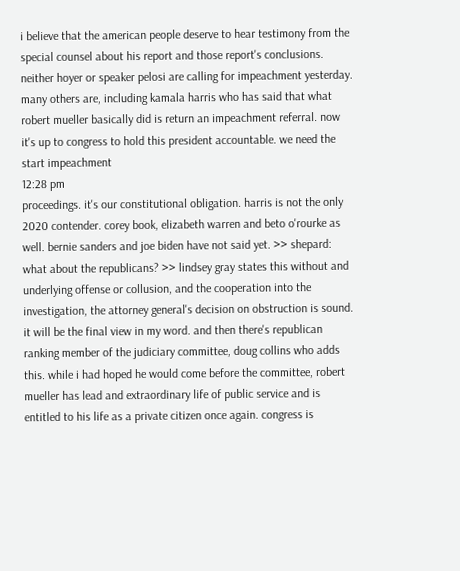i believe that the american people deserve to hear testimony from the special counsel about his report and those report's conclusions. neither hoyer or speaker pelosi are calling for impeachment yesterday. many others are, including kamala harris who has said that what robert mueller basically did is return an impeachment referral. now it's up to congress to hold this president accountable. we need the start impeachment
12:28 pm
proceedings. it's our constitutional obligation. harris is not the only 2020 contender. corey book, elizabeth warren and beto o'rourke as well. bernie sanders and joe biden have not said yet. >> shepard: what about the republicans? >> lindsey gray states this without and underlying offense or collusion, and the cooperation into the investigation, the attorney general's decision on obstruction is sound. it will be the final view in my word. and then there's republican ranking member of the judiciary committee, doug collins who adds this. while i had hoped he would come before the committee, robert mueller has lead and extraordinary life of public service and is entitled to his life as a private citizen once again. congress is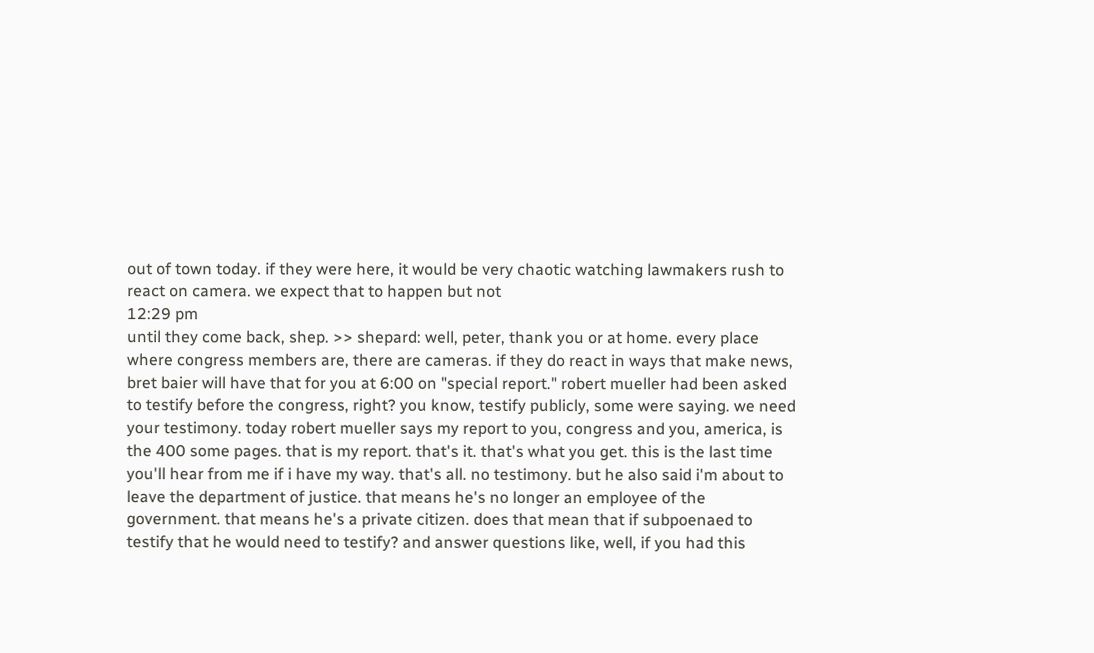out of town today. if they were here, it would be very chaotic watching lawmakers rush to react on camera. we expect that to happen but not
12:29 pm
until they come back, shep. >> shepard: well, peter, thank you or at home. every place where congress members are, there are cameras. if they do react in ways that make news, bret baier will have that for you at 6:00 on "special report." robert mueller had been asked to testify before the congress, right? you know, testify publicly, some were saying. we need your testimony. today robert mueller says my report to you, congress and you, america, is the 400 some pages. that is my report. that's it. that's what you get. this is the last time you'll hear from me if i have my way. that's all. no testimony. but he also said i'm about to leave the department of justice. that means he's no longer an employee of the government. that means he's a private citizen. does that mean that if subpoenaed to testify that he would need to testify? and answer questions like, well, if you had this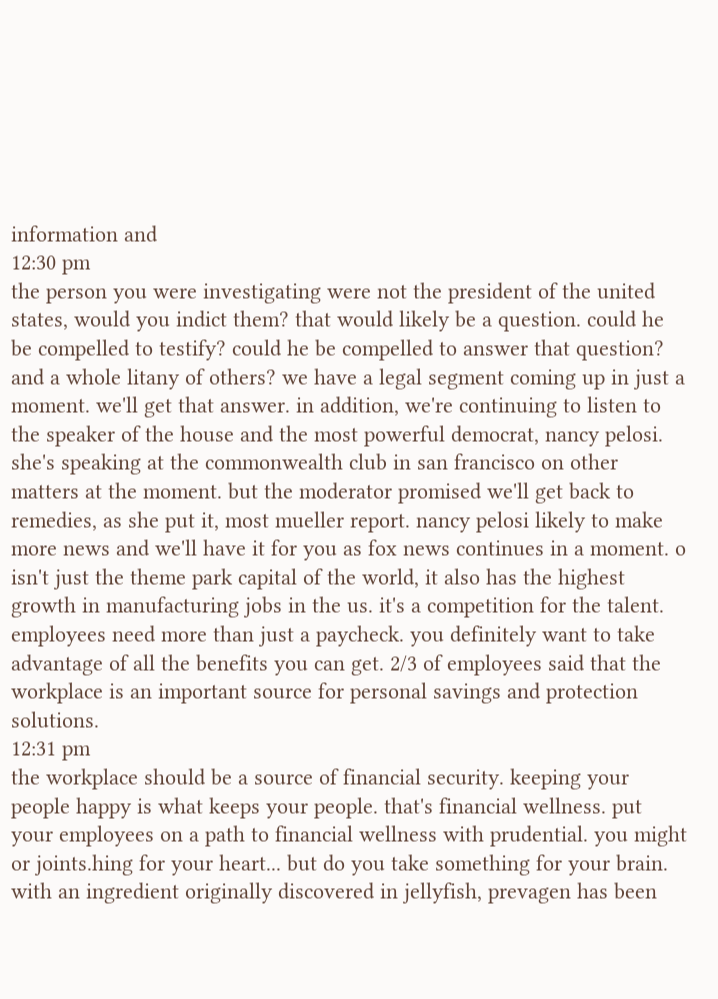information and
12:30 pm
the person you were investigating were not the president of the united states, would you indict them? that would likely be a question. could he be compelled to testify? could he be compelled to answer that question? and a whole litany of others? we have a legal segment coming up in just a moment. we'll get that answer. in addition, we're continuing to listen to the speaker of the house and the most powerful democrat, nancy pelosi. she's speaking at the commonwealth club in san francisco on other matters at the moment. but the moderator promised we'll get back to remedies, as she put it, most mueller report. nancy pelosi likely to make more news and we'll have it for you as fox news continues in a moment. o isn't just the theme park capital of the world, it also has the highest growth in manufacturing jobs in the us. it's a competition for the talent. employees need more than just a paycheck. you definitely want to take advantage of all the benefits you can get. 2/3 of employees said that the workplace is an important source for personal savings and protection solutions.
12:31 pm
the workplace should be a source of financial security. keeping your people happy is what keeps your people. that's financial wellness. put your employees on a path to financial wellness with prudential. you might or joints.hing for your heart... but do you take something for your brain. with an ingredient originally discovered in jellyfish, prevagen has been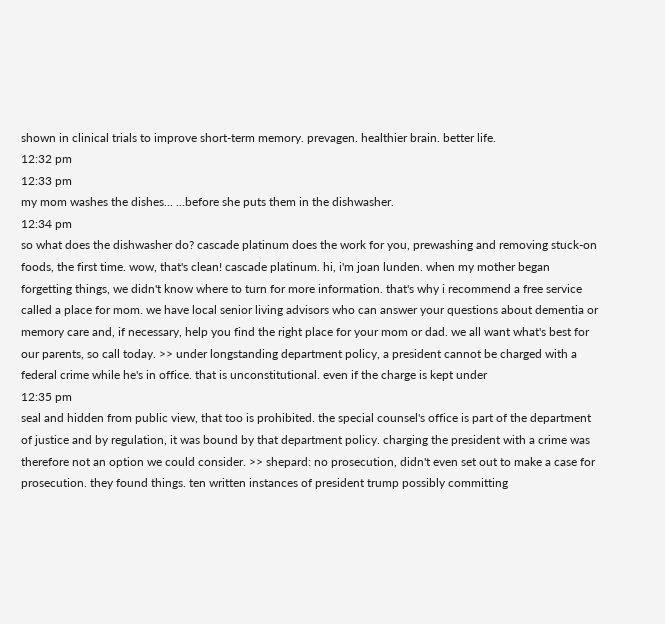shown in clinical trials to improve short-term memory. prevagen. healthier brain. better life.
12:32 pm
12:33 pm
my mom washes the dishes... ...before she puts them in the dishwasher.
12:34 pm
so what does the dishwasher do? cascade platinum does the work for you, prewashing and removing stuck-on foods, the first time. wow, that's clean! cascade platinum. hi, i'm joan lunden. when my mother began forgetting things, we didn't know where to turn for more information. that's why i recommend a free service called a place for mom. we have local senior living advisors who can answer your questions about dementia or memory care and, if necessary, help you find the right place for your mom or dad. we all want what's best for our parents, so call today. >> under longstanding department policy, a president cannot be charged with a federal crime while he's in office. that is unconstitutional. even if the charge is kept under
12:35 pm
seal and hidden from public view, that too is prohibited. the special counsel's office is part of the department of justice and by regulation, it was bound by that department policy. charging the president with a crime was therefore not an option we could consider. >> shepard: no prosecution, didn't even set out to make a case for prosecution. they found things. ten written instances of president trump possibly committing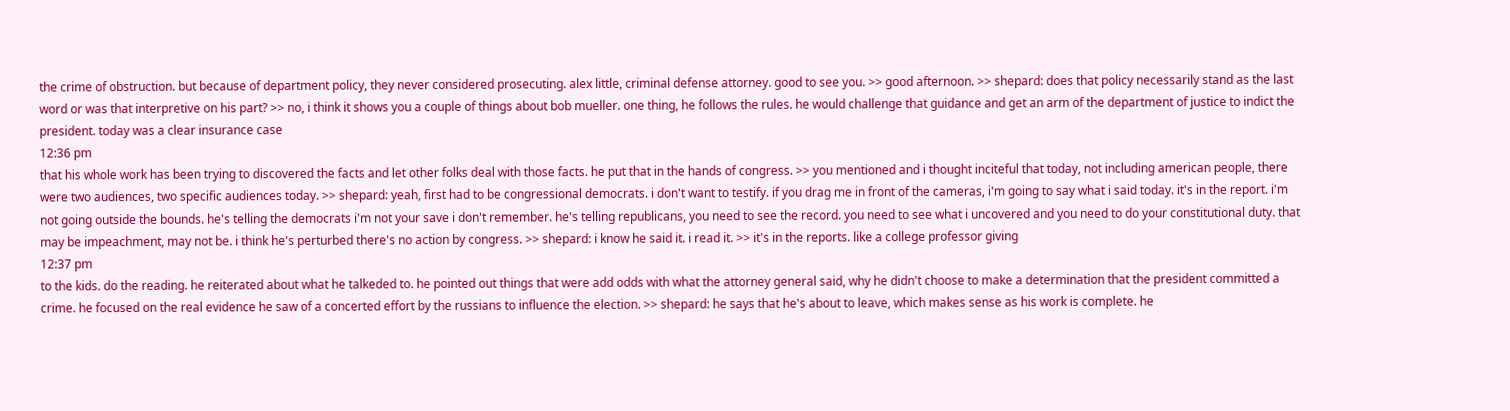the crime of obstruction. but because of department policy, they never considered prosecuting. alex little, criminal defense attorney. good to see you. >> good afternoon. >> shepard: does that policy necessarily stand as the last word or was that interpretive on his part? >> no, i think it shows you a couple of things about bob mueller. one thing, he follows the rules. he would challenge that guidance and get an arm of the department of justice to indict the president. today was a clear insurance case
12:36 pm
that his whole work has been trying to discovered the facts and let other folks deal with those facts. he put that in the hands of congress. >> you mentioned and i thought inciteful that today, not including american people, there were two audiences, two specific audiences today. >> shepard: yeah, first had to be congressional democrats. i don't want to testify. if you drag me in front of the cameras, i'm going to say what i said today. it's in the report. i'm not going outside the bounds. he's telling the democrats i'm not your save i don't remember. he's telling republicans, you need to see the record. you need to see what i uncovered and you need to do your constitutional duty. that may be impeachment, may not be. i think he's perturbed there's no action by congress. >> shepard: i know he said it. i read it. >> it's in the reports. like a college professor giving
12:37 pm
to the kids. do the reading. he reiterated about what he talkeded to. he pointed out things that were add odds with what the attorney general said, why he didn't choose to make a determination that the president committed a crime. he focused on the real evidence he saw of a concerted effort by the russians to influence the election. >> shepard: he says that he's about to leave, which makes sense as his work is complete. he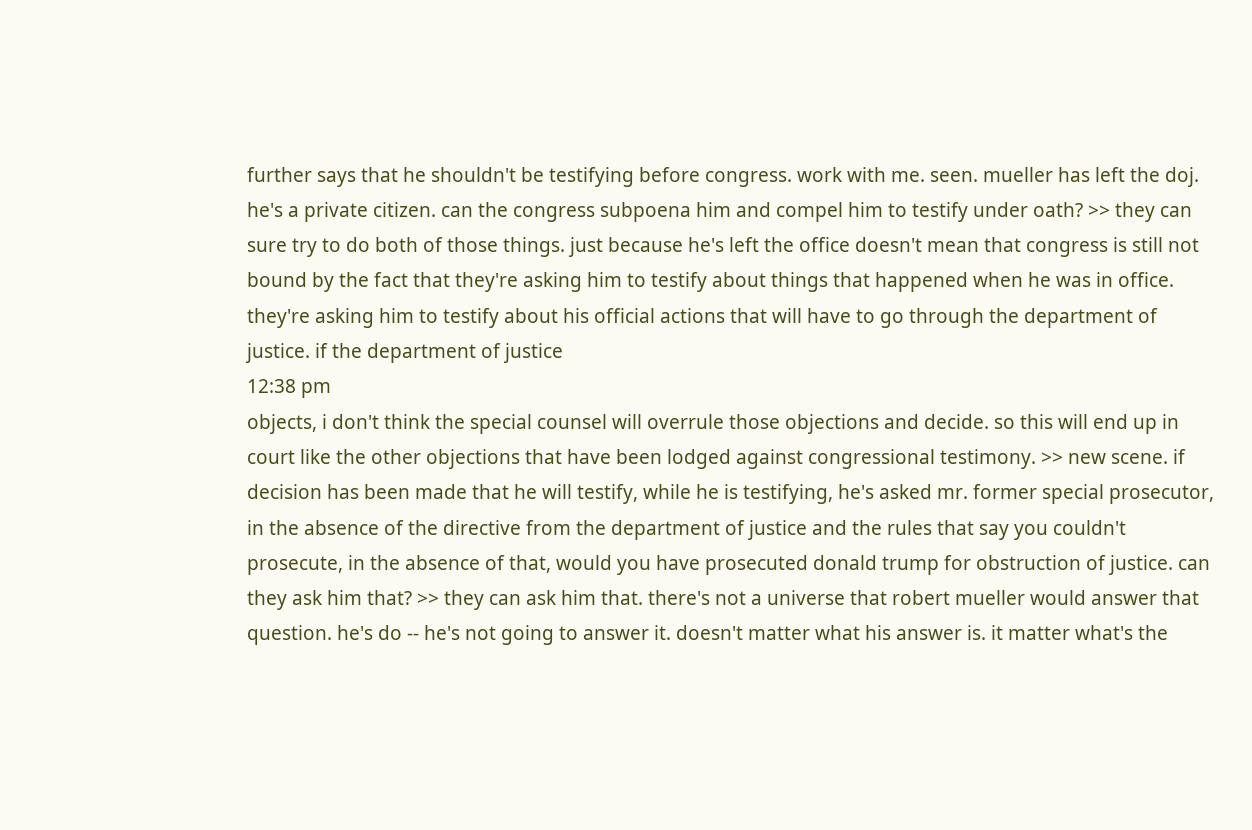further says that he shouldn't be testifying before congress. work with me. seen. mueller has left the doj. he's a private citizen. can the congress subpoena him and compel him to testify under oath? >> they can sure try to do both of those things. just because he's left the office doesn't mean that congress is still not bound by the fact that they're asking him to testify about things that happened when he was in office. they're asking him to testify about his official actions that will have to go through the department of justice. if the department of justice
12:38 pm
objects, i don't think the special counsel will overrule those objections and decide. so this will end up in court like the other objections that have been lodged against congressional testimony. >> new scene. if decision has been made that he will testify, while he is testifying, he's asked mr. former special prosecutor, in the absence of the directive from the department of justice and the rules that say you couldn't prosecute, in the absence of that, would you have prosecuted donald trump for obstruction of justice. can they ask him that? >> they can ask him that. there's not a universe that robert mueller would answer that question. he's do -- he's not going to answer it. doesn't matter what his answer is. it matter what's the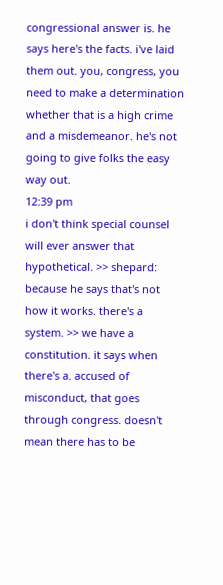congressional answer is. he says here's the facts. i've laid them out. you, congress, you need to make a determination whether that is a high crime and a misdemeanor. he's not going to give folks the easy way out.
12:39 pm
i don't think special counsel will ever answer that hypothetical. >> shepard: because he says that's not how it works. there's a system. >> we have a constitution. it says when there's a. accused of misconduct, that goes through congress. doesn't mean there has to be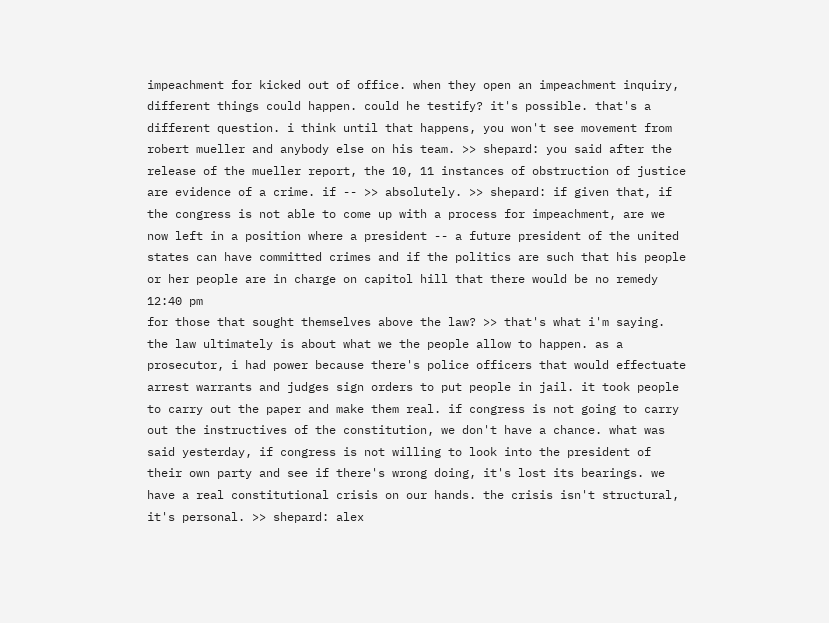impeachment for kicked out of office. when they open an impeachment inquiry, different things could happen. could he testify? it's possible. that's a different question. i think until that happens, you won't see movement from robert mueller and anybody else on his team. >> shepard: you said after the release of the mueller report, the 10, 11 instances of obstruction of justice are evidence of a crime. if -- >> absolutely. >> shepard: if given that, if the congress is not able to come up with a process for impeachment, are we now left in a position where a president -- a future president of the united states can have committed crimes and if the politics are such that his people or her people are in charge on capitol hill that there would be no remedy
12:40 pm
for those that sought themselves above the law? >> that's what i'm saying. the law ultimately is about what we the people allow to happen. as a prosecutor, i had power because there's police officers that would effectuate arrest warrants and judges sign orders to put people in jail. it took people to carry out the paper and make them real. if congress is not going to carry out the instructives of the constitution, we don't have a chance. what was said yesterday, if congress is not willing to look into the president of their own party and see if there's wrong doing, it's lost its bearings. we have a real constitutional crisis on our hands. the crisis isn't structural, it's personal. >> shepard: alex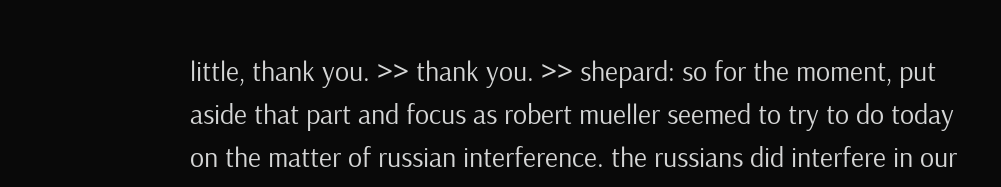little, thank you. >> thank you. >> shepard: so for the moment, put aside that part and focus as robert mueller seemed to try to do today on the matter of russian interference. the russians did interfere in our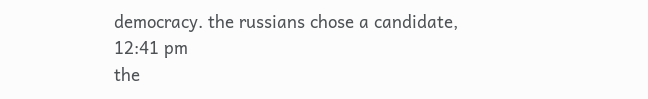democracy. the russians chose a candidate,
12:41 pm
the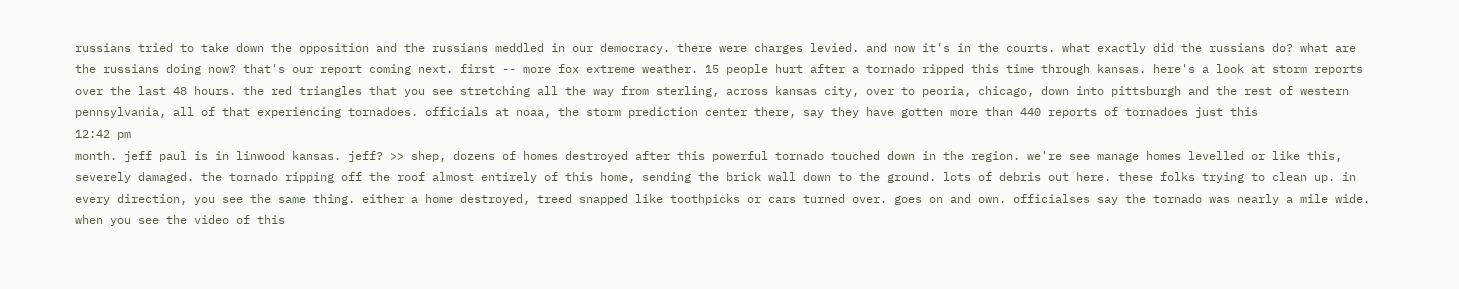russians tried to take down the opposition and the russians meddled in our democracy. there were charges levied. and now it's in the courts. what exactly did the russians do? what are the russians doing now? that's our report coming next. first -- more fox extreme weather. 15 people hurt after a tornado ripped this time through kansas. here's a look at storm reports over the last 48 hours. the red triangles that you see stretching all the way from sterling, across kansas city, over to peoria, chicago, down into pittsburgh and the rest of western pennsylvania, all of that experiencing tornadoes. officials at noaa, the storm prediction center there, say they have gotten more than 440 reports of tornadoes just this
12:42 pm
month. jeff paul is in linwood kansas. jeff? >> shep, dozens of homes destroyed after this powerful tornado touched down in the region. we're see manage homes levelled or like this, severely damaged. the tornado ripping off the roof almost entirely of this home, sending the brick wall down to the ground. lots of debris out here. these folks trying to clean up. in every direction, you see the same thing. either a home destroyed, treed snapped like toothpicks or cars turned over. goes on and own. officialses say the tornado was nearly a mile wide. when you see the video of this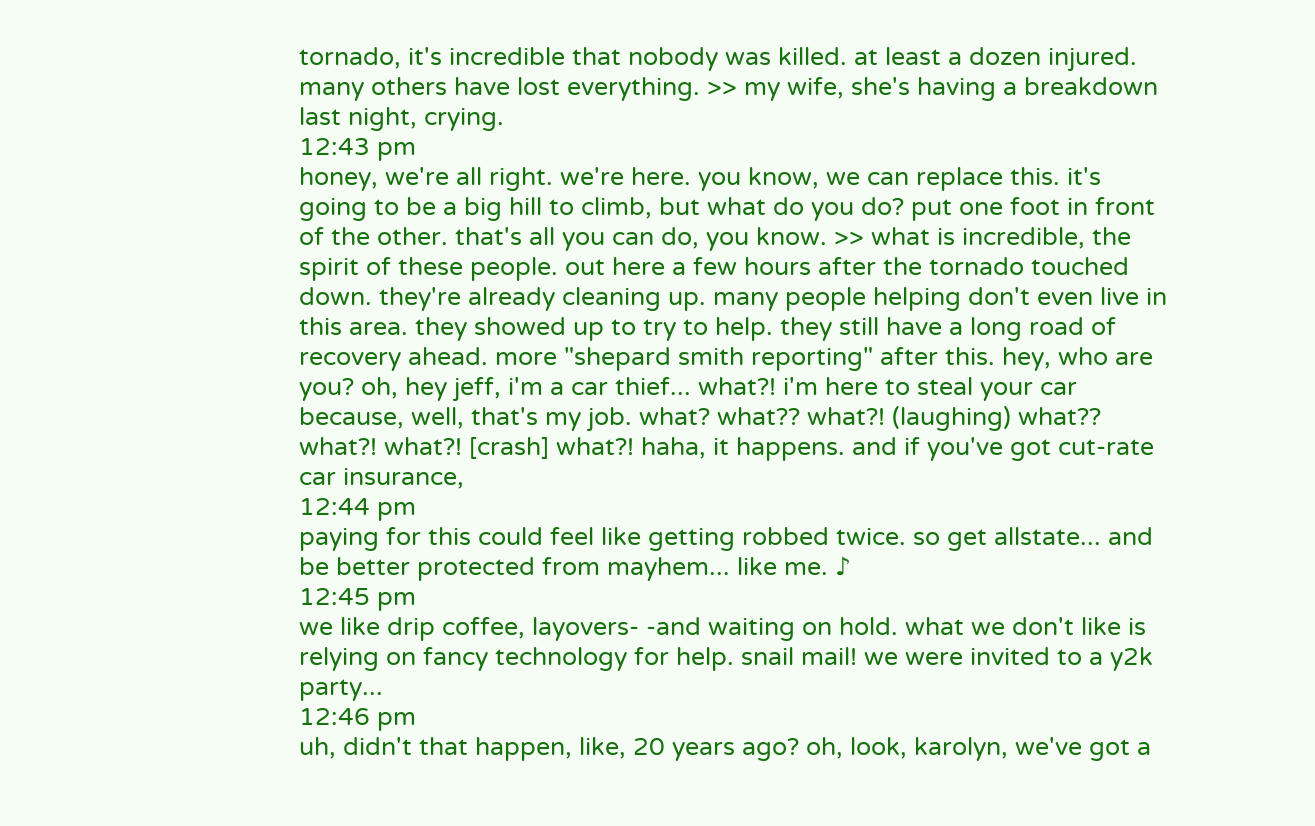tornado, it's incredible that nobody was killed. at least a dozen injured. many others have lost everything. >> my wife, she's having a breakdown last night, crying.
12:43 pm
honey, we're all right. we're here. you know, we can replace this. it's going to be a big hill to climb, but what do you do? put one foot in front of the other. that's all you can do, you know. >> what is incredible, the spirit of these people. out here a few hours after the tornado touched down. they're already cleaning up. many people helping don't even live in this area. they showed up to try to help. they still have a long road of recovery ahead. more "shepard smith reporting" after this. hey, who are you? oh, hey jeff, i'm a car thief... what?! i'm here to steal your car because, well, that's my job. what? what?? what?! (laughing) what?? what?! what?! [crash] what?! haha, it happens. and if you've got cut-rate car insurance,
12:44 pm
paying for this could feel like getting robbed twice. so get allstate... and be better protected from mayhem... like me. ♪
12:45 pm
we like drip coffee, layovers- -and waiting on hold. what we don't like is relying on fancy technology for help. snail mail! we were invited to a y2k party...
12:46 pm
uh, didn't that happen, like, 20 years ago? oh, look, karolyn, we've got a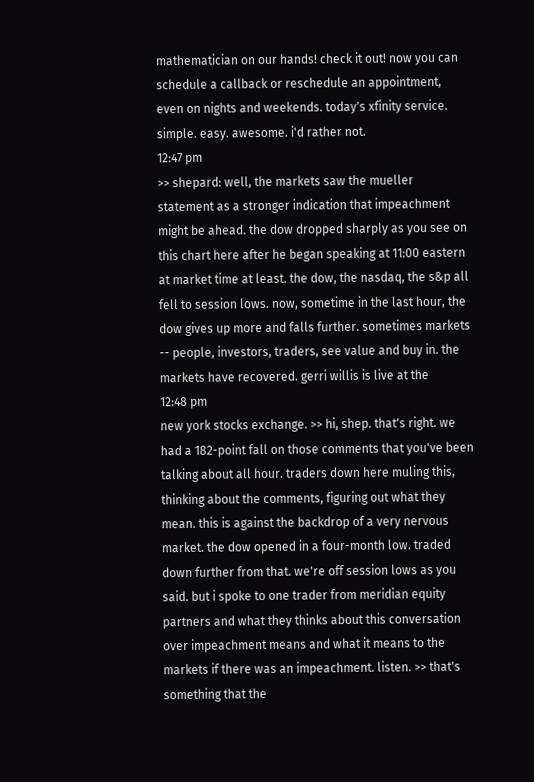mathematician on our hands! check it out! now you can schedule a callback or reschedule an appointment, even on nights and weekends. today's xfinity service. simple. easy. awesome. i'd rather not.
12:47 pm
>> shepard: well, the markets saw the mueller statement as a stronger indication that impeachment might be ahead. the dow dropped sharply as you see on this chart here after he began speaking at 11:00 eastern at market time at least. the dow, the nasdaq, the s&p all fell to session lows. now, sometime in the last hour, the dow gives up more and falls further. sometimes markets -- people, investors, traders, see value and buy in. the markets have recovered. gerri willis is live at the
12:48 pm
new york stocks exchange. >> hi, shep. that's right. we had a 182-point fall on those comments that you've been talking about all hour. traders down here muling this, thinking about the comments, figuring out what they mean. this is against the backdrop of a very nervous market. the dow opened in a four-month low. traded down further from that. we're off session lows as you said. but i spoke to one trader from meridian equity partners and what they thinks about this conversation over impeachment means and what it means to the markets if there was an impeachment. listen. >> that's something that the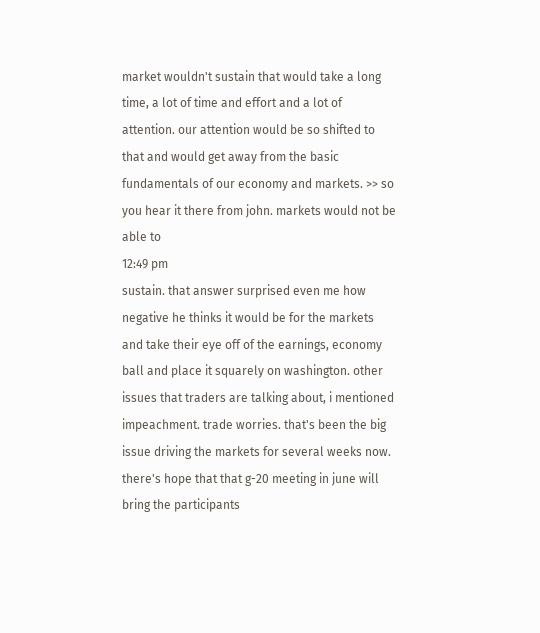market wouldn't sustain that would take a long time, a lot of time and effort and a lot of attention. our attention would be so shifted to that and would get away from the basic fundamentals of our economy and markets. >> so you hear it there from john. markets would not be able to
12:49 pm
sustain. that answer surprised even me how negative he thinks it would be for the markets and take their eye off of the earnings, economy ball and place it squarely on washington. other issues that traders are talking about, i mentioned impeachment. trade worries. that's been the big issue driving the markets for several weeks now. there's hope that that g-20 meeting in june will bring the participants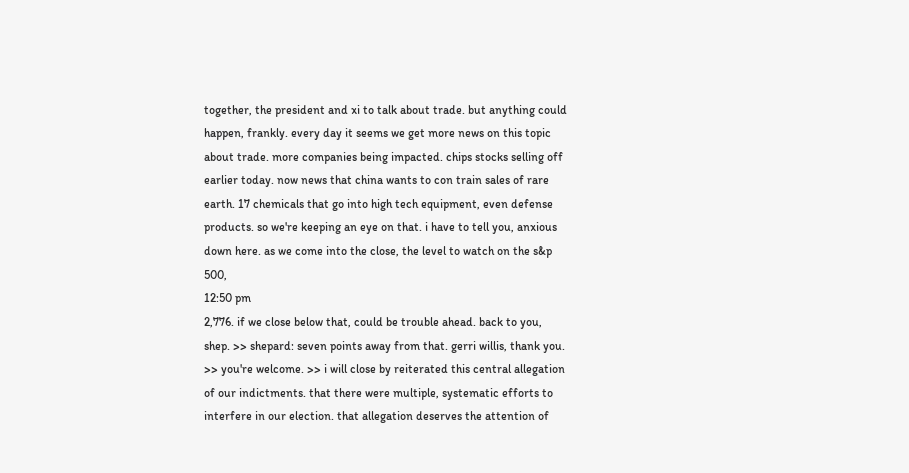together, the president and xi to talk about trade. but anything could happen, frankly. every day it seems we get more news on this topic about trade. more companies being impacted. chips stocks selling off earlier today. now news that china wants to con train sales of rare earth. 17 chemicals that go into high tech equipment, even defense products. so we're keeping an eye on that. i have to tell you, anxious down here. as we come into the close, the level to watch on the s&p 500,
12:50 pm
2,776. if we close below that, could be trouble ahead. back to you, shep. >> shepard: seven points away from that. gerri willis, thank you. >> you're welcome. >> i will close by reiterated this central allegation of our indictments. that there were multiple, systematic efforts to interfere in our election. that allegation deserves the attention of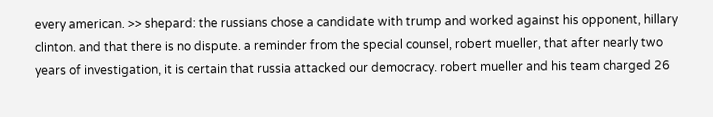every american. >> shepard: the russians chose a candidate with trump and worked against his opponent, hillary clinton. and that there is no dispute. a reminder from the special counsel, robert mueller, that after nearly two years of investigation, it is certain that russia attacked our democracy. robert mueller and his team charged 26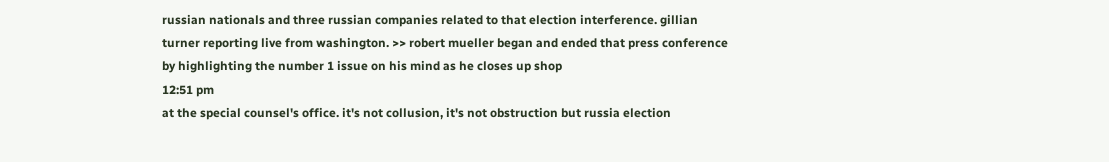russian nationals and three russian companies related to that election interference. gillian turner reporting live from washington. >> robert mueller began and ended that press conference by highlighting the number 1 issue on his mind as he closes up shop
12:51 pm
at the special counsel's office. it's not collusion, it's not obstruction but russia election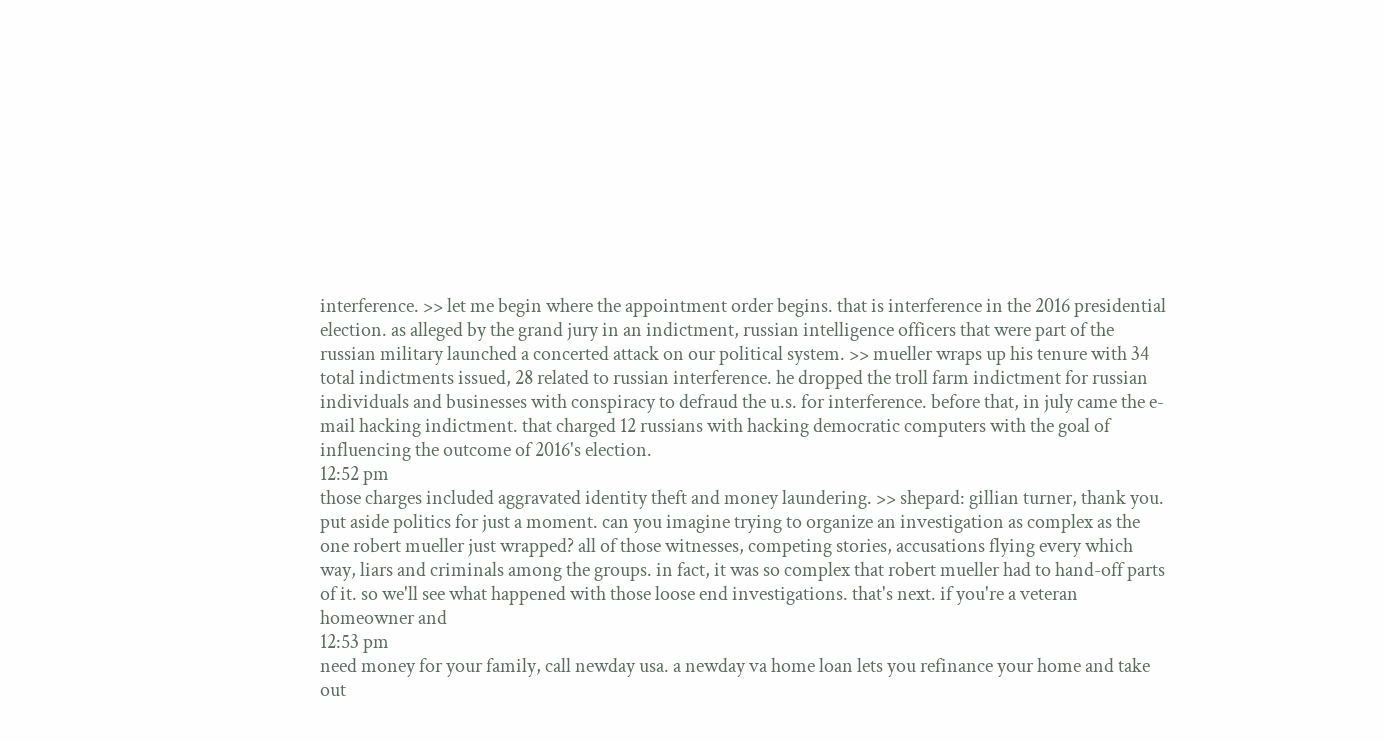interference. >> let me begin where the appointment order begins. that is interference in the 2016 presidential election. as alleged by the grand jury in an indictment, russian intelligence officers that were part of the russian military launched a concerted attack on our political system. >> mueller wraps up his tenure with 34 total indictments issued, 28 related to russian interference. he dropped the troll farm indictment for russian individuals and businesses with conspiracy to defraud the u.s. for interference. before that, in july came the e-mail hacking indictment. that charged 12 russians with hacking democratic computers with the goal of influencing the outcome of 2016's election.
12:52 pm
those charges included aggravated identity theft and money laundering. >> shepard: gillian turner, thank you. put aside politics for just a moment. can you imagine trying to organize an investigation as complex as the one robert mueller just wrapped? all of those witnesses, competing stories, accusations flying every which way, liars and criminals among the groups. in fact, it was so complex that robert mueller had to hand-off parts of it. so we'll see what happened with those loose end investigations. that's next. if you're a veteran homeowner and
12:53 pm
need money for your family, call newday usa. a newday va home loan lets you refinance your home and take out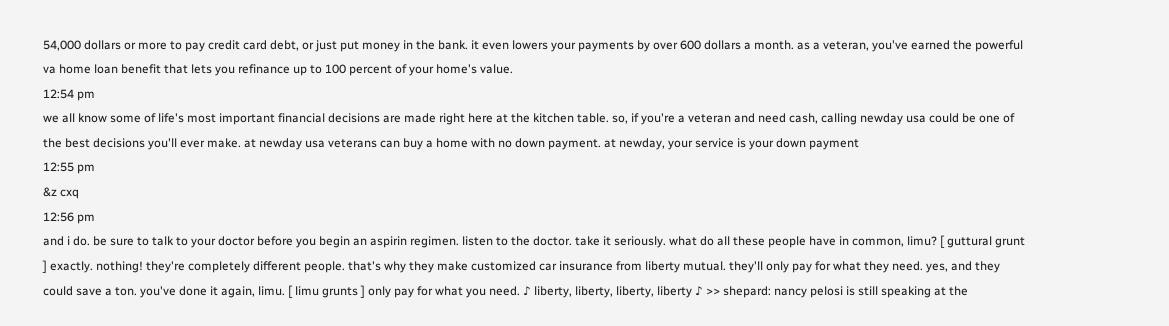54,000 dollars or more to pay credit card debt, or just put money in the bank. it even lowers your payments by over 600 dollars a month. as a veteran, you've earned the powerful va home loan benefit that lets you refinance up to 100 percent of your home's value.
12:54 pm
we all know some of life's most important financial decisions are made right here at the kitchen table. so, if you're a veteran and need cash, calling newday usa could be one of the best decisions you'll ever make. at newday usa veterans can buy a home with no down payment. at newday, your service is your down payment
12:55 pm
&z cxq
12:56 pm
and i do. be sure to talk to your doctor before you begin an aspirin regimen. listen to the doctor. take it seriously. what do all these people have in common, limu? [ guttural grunt ] exactly. nothing! they're completely different people. that's why they make customized car insurance from liberty mutual. they'll only pay for what they need. yes, and they could save a ton. you've done it again, limu. [ limu grunts ] only pay for what you need. ♪ liberty, liberty, liberty, liberty ♪ >> shepard: nancy pelosi is still speaking at the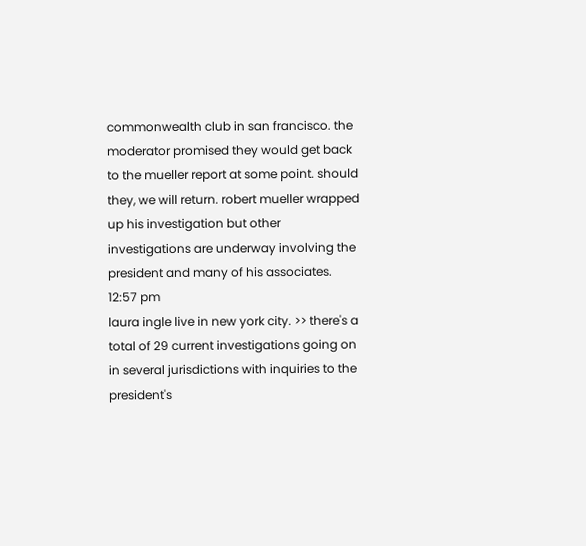commonwealth club in san francisco. the moderator promised they would get back to the mueller report at some point. should they, we will return. robert mueller wrapped up his investigation but other investigations are underway involving the president and many of his associates.
12:57 pm
laura ingle live in new york city. >> there's a total of 29 current investigations going on in several jurisdictions with inquiries to the president's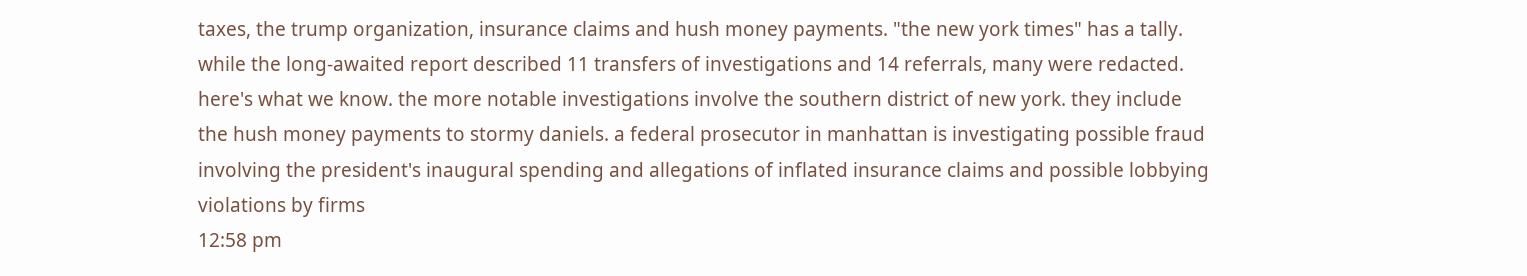taxes, the trump organization, insurance claims and hush money payments. "the new york times" has a tally. while the long-awaited report described 11 transfers of investigations and 14 referrals, many were redacted. here's what we know. the more notable investigations involve the southern district of new york. they include the hush money payments to stormy daniels. a federal prosecutor in manhattan is investigating possible fraud involving the president's inaugural spending and allegations of inflated insurance claims and possible lobbying violations by firms
12:58 pm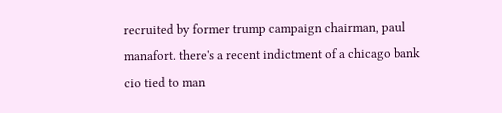recruited by former trump campaign chairman, paul manafort. there's a recent indictment of a chicago bank cio tied to man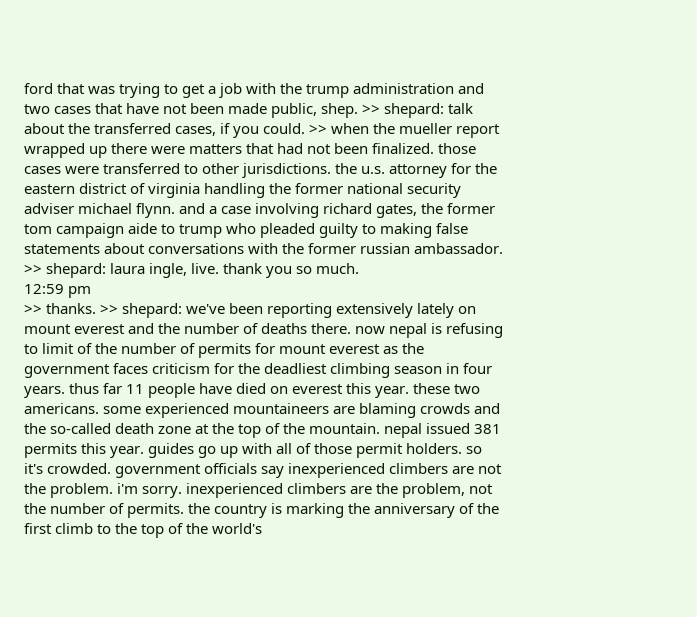ford that was trying to get a job with the trump administration and two cases that have not been made public, shep. >> shepard: talk about the transferred cases, if you could. >> when the mueller report wrapped up there were matters that had not been finalized. those cases were transferred to other jurisdictions. the u.s. attorney for the eastern district of virginia handling the former national security adviser michael flynn. and a case involving richard gates, the former tom campaign aide to trump who pleaded guilty to making false statements about conversations with the former russian ambassador. >> shepard: laura ingle, live. thank you so much.
12:59 pm
>> thanks. >> shepard: we've been reporting extensively lately on mount everest and the number of deaths there. now nepal is refusing to limit of the number of permits for mount everest as the government faces criticism for the deadliest climbing season in four years. thus far 11 people have died on everest this year. these two americans. some experienced mountaineers are blaming crowds and the so-called death zone at the top of the mountain. nepal issued 381 permits this year. guides go up with all of those permit holders. so it's crowded. government officials say inexperienced climbers are not the problem. i'm sorry. inexperienced climbers are the problem, not the number of permits. the country is marking the anniversary of the first climb to the top of the world's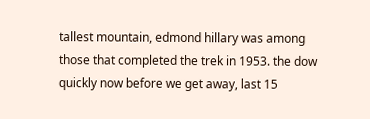tallest mountain, edmond hillary was among those that completed the trek in 1953. the dow quickly now before we get away, last 15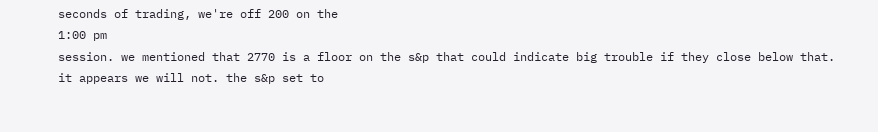seconds of trading, we're off 200 on the
1:00 pm
session. we mentioned that 2770 is a floor on the s&p that could indicate big trouble if they close below that. it appears we will not. the s&p set to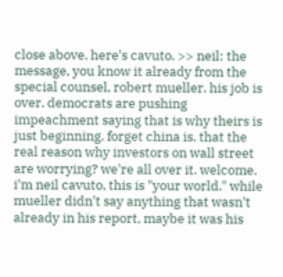close above. here's cavuto. >> neil: the message, you know it already from the special counsel, robert mueller. his job is over. democrats are pushing impeachment saying that is why theirs is just beginning. forget china is. that the real reason why investors on wall street are worrying? we're all over it. welcome. i'm neil cavuto, this is "your world." while mueller didn't say anything that wasn't already in his report, maybe it was his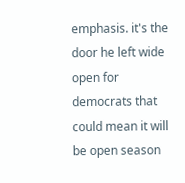emphasis. it's the door he left wide open for democrats that could mean it will be open season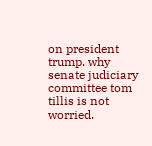on president trump. why senate judiciary committee tom tillis is not worried.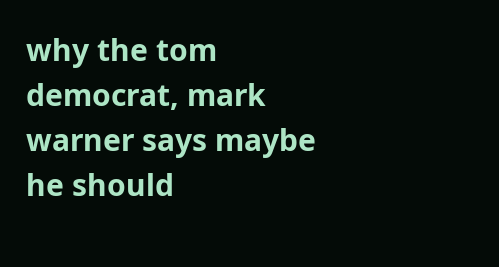why the tom democrat, mark warner says maybe he should